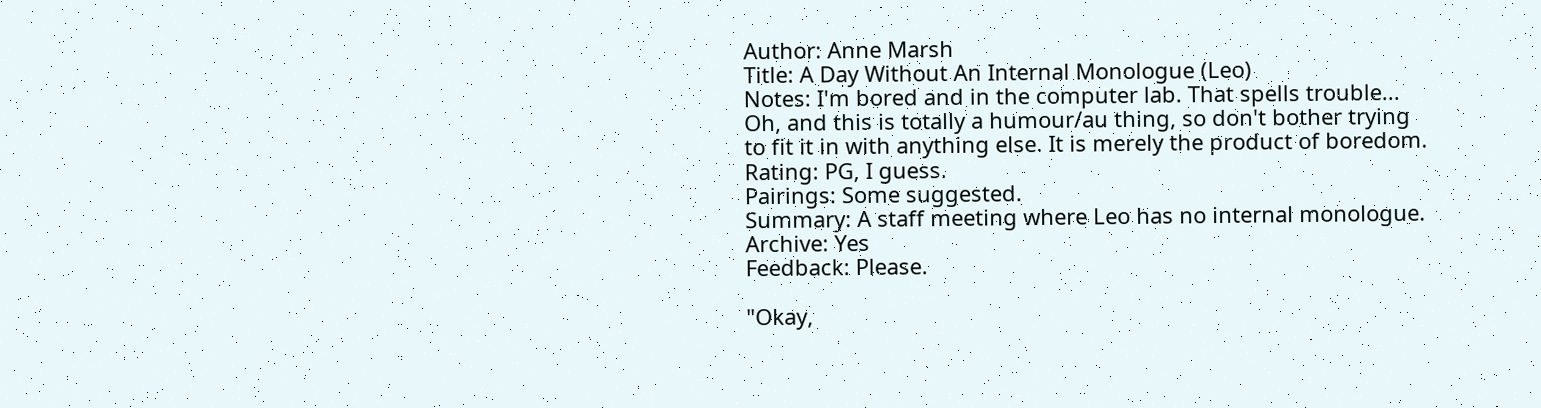Author: Anne Marsh
Title: A Day Without An Internal Monologue (Leo)
Notes: I'm bored and in the computer lab. That spells trouble... Oh, and this is totally a humour/au thing, so don't bother trying to fit it in with anything else. It is merely the product of boredom.
Rating: PG, I guess.
Pairings: Some suggested.
Summary: A staff meeting where Leo has no internal monologue.
Archive: Yes
Feedback: Please.

"Okay,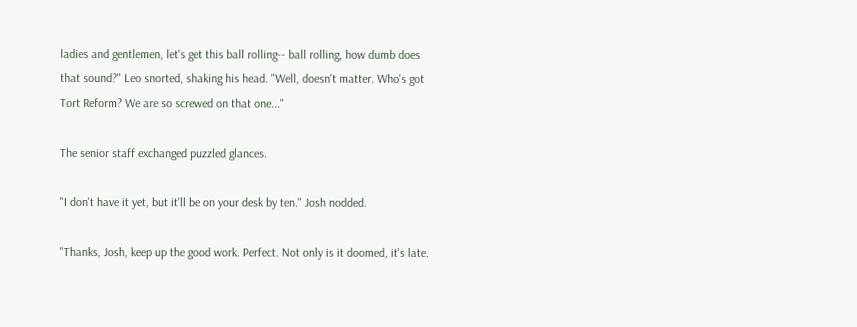ladies and gentlemen, let's get this ball rolling-- ball rolling, how dumb does that sound?" Leo snorted, shaking his head. "Well, doesn't matter. Who's got Tort Reform? We are so screwed on that one..."

The senior staff exchanged puzzled glances.

"I don't have it yet, but it'll be on your desk by ten." Josh nodded.

"Thanks, Josh, keep up the good work. Perfect. Not only is it doomed, it's late.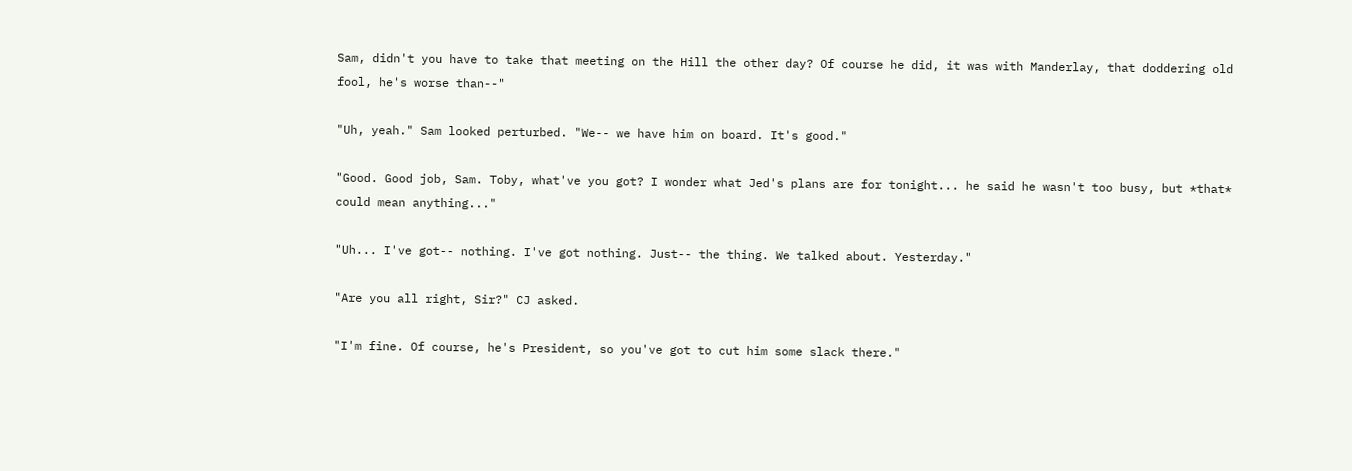Sam, didn't you have to take that meeting on the Hill the other day? Of course he did, it was with Manderlay, that doddering old fool, he's worse than--"

"Uh, yeah." Sam looked perturbed. "We-- we have him on board. It's good."

"Good. Good job, Sam. Toby, what've you got? I wonder what Jed's plans are for tonight... he said he wasn't too busy, but *that* could mean anything..."

"Uh... I've got-- nothing. I've got nothing. Just-- the thing. We talked about. Yesterday."

"Are you all right, Sir?" CJ asked.

"I'm fine. Of course, he's President, so you've got to cut him some slack there."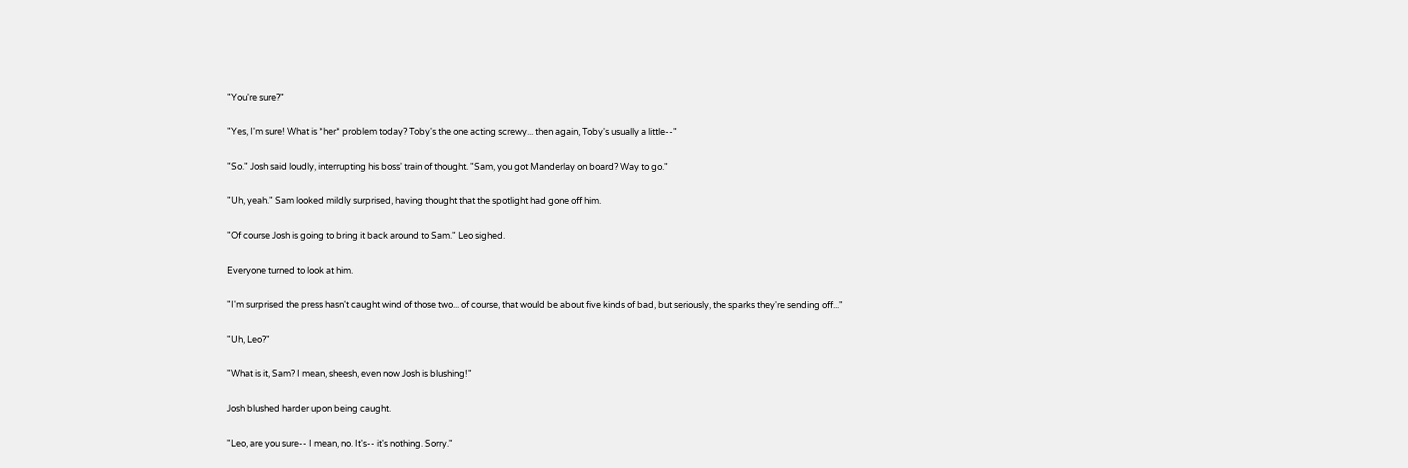"You're sure?"

"Yes, I'm sure! What is *her* problem today? Toby's the one acting screwy... then again, Toby's usually a little--"

"So." Josh said loudly, interrupting his boss' train of thought. "Sam, you got Manderlay on board? Way to go."

"Uh, yeah." Sam looked mildly surprised, having thought that the spotlight had gone off him.

"Of course Josh is going to bring it back around to Sam." Leo sighed.

Everyone turned to look at him.

"I'm surprised the press hasn't caught wind of those two... of course, that would be about five kinds of bad, but seriously, the sparks they're sending off..."

"Uh, Leo?"

"What is it, Sam? I mean, sheesh, even now Josh is blushing!"

Josh blushed harder upon being caught.

"Leo, are you sure-- I mean, no. It's-- it's nothing. Sorry."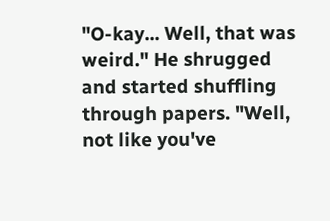"O-kay... Well, that was weird." He shrugged and started shuffling through papers. "Well, not like you've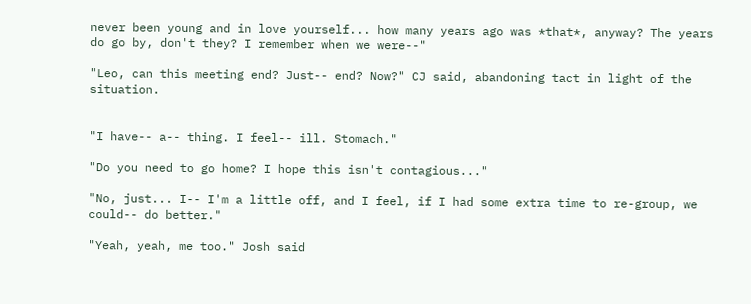never been young and in love yourself... how many years ago was *that*, anyway? The years do go by, don't they? I remember when we were--"

"Leo, can this meeting end? Just-- end? Now?" CJ said, abandoning tact in light of the situation.


"I have-- a-- thing. I feel-- ill. Stomach."

"Do you need to go home? I hope this isn't contagious..."

"No, just... I-- I'm a little off, and I feel, if I had some extra time to re-group, we could-- do better."

"Yeah, yeah, me too." Josh said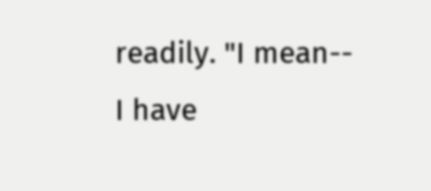readily. "I mean-- I have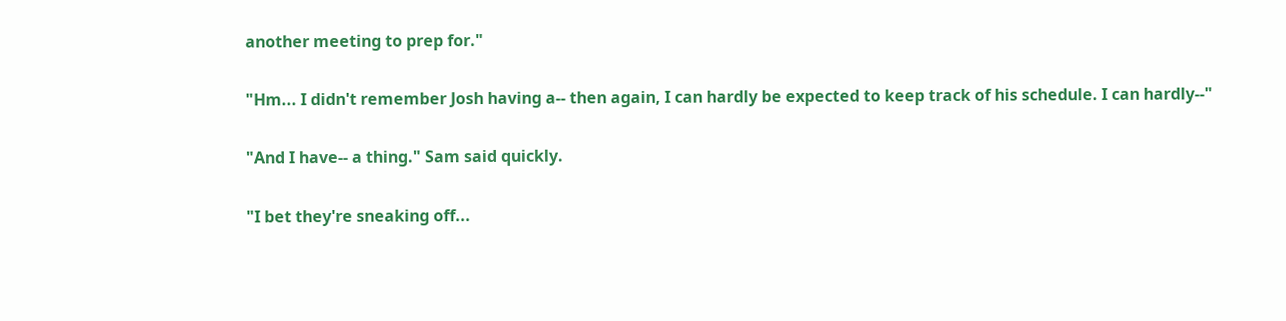another meeting to prep for."

"Hm... I didn't remember Josh having a-- then again, I can hardly be expected to keep track of his schedule. I can hardly--"

"And I have-- a thing." Sam said quickly.

"I bet they're sneaking off...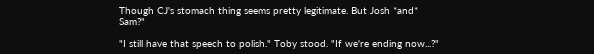Though CJ's stomach thing seems pretty legitimate. But Josh *and* Sam?"

"I still have that speech to polish." Toby stood. "If we're ending now...?"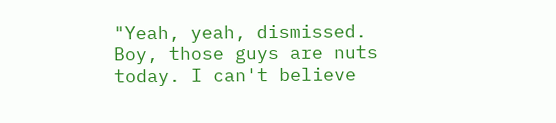"Yeah, yeah, dismissed. Boy, those guys are nuts today. I can't believe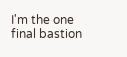I'm the one final bastion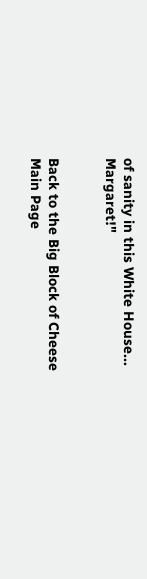of sanity in this White House... Margaret!"


Back to the Big Block of Cheese Main Page